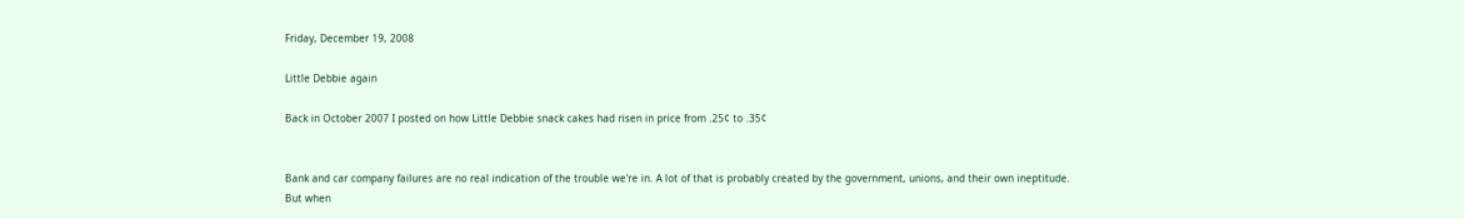Friday, December 19, 2008

Little Debbie again

Back in October 2007 I posted on how Little Debbie snack cakes had risen in price from .25¢ to .35¢


Bank and car company failures are no real indication of the trouble we're in. A lot of that is probably created by the government, unions, and their own ineptitude. But when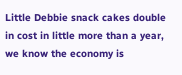Little Debbie snack cakes double in cost in little more than a year, we know the economy is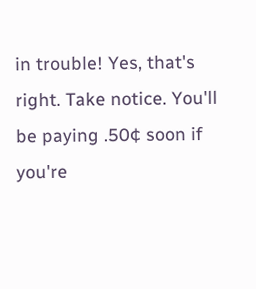in trouble! Yes, that's right. Take notice. You'll be paying .50¢ soon if you're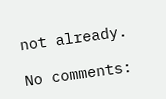not already.

No comments: